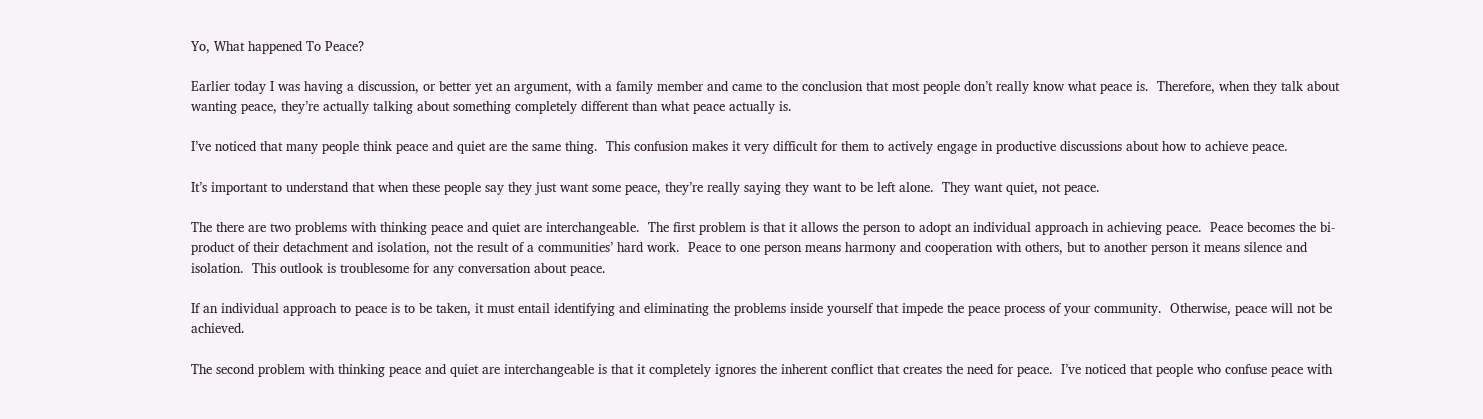Yo, What happened To Peace?

Earlier today I was having a discussion, or better yet an argument, with a family member and came to the conclusion that most people don’t really know what peace is.  Therefore, when they talk about wanting peace, they’re actually talking about something completely different than what peace actually is.

I’ve noticed that many people think peace and quiet are the same thing.  This confusion makes it very difficult for them to actively engage in productive discussions about how to achieve peace.

It’s important to understand that when these people say they just want some peace, they’re really saying they want to be left alone.  They want quiet, not peace.

The there are two problems with thinking peace and quiet are interchangeable.  The first problem is that it allows the person to adopt an individual approach in achieving peace.  Peace becomes the bi-product of their detachment and isolation, not the result of a communities’ hard work.  Peace to one person means harmony and cooperation with others, but to another person it means silence and isolation.  This outlook is troublesome for any conversation about peace.

If an individual approach to peace is to be taken, it must entail identifying and eliminating the problems inside yourself that impede the peace process of your community.  Otherwise, peace will not be achieved.

The second problem with thinking peace and quiet are interchangeable is that it completely ignores the inherent conflict that creates the need for peace.  I’ve noticed that people who confuse peace with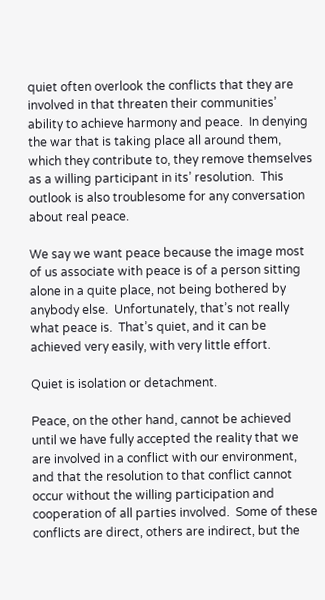quiet often overlook the conflicts that they are involved in that threaten their communities’ ability to achieve harmony and peace.  In denying the war that is taking place all around them, which they contribute to, they remove themselves as a willing participant in its’ resolution.  This outlook is also troublesome for any conversation about real peace.

We say we want peace because the image most of us associate with peace is of a person sitting alone in a quite place, not being bothered by anybody else.  Unfortunately, that’s not really what peace is.  That’s quiet, and it can be achieved very easily, with very little effort.

Quiet is isolation or detachment.

Peace, on the other hand, cannot be achieved until we have fully accepted the reality that we are involved in a conflict with our environment, and that the resolution to that conflict cannot occur without the willing participation and cooperation of all parties involved.  Some of these conflicts are direct, others are indirect, but the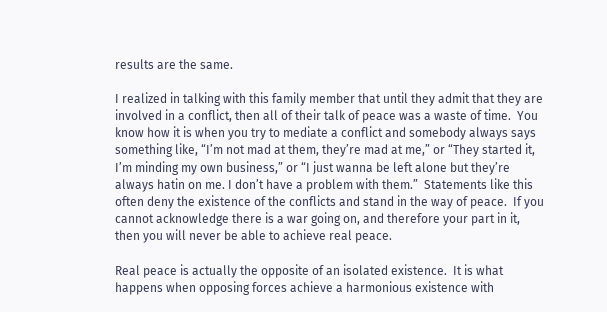results are the same.

I realized in talking with this family member that until they admit that they are involved in a conflict, then all of their talk of peace was a waste of time.  You know how it is when you try to mediate a conflict and somebody always says something like, “I’m not mad at them, they’re mad at me,” or “They started it, I’m minding my own business,” or “I just wanna be left alone but they’re always hatin on me. I don’t have a problem with them.”  Statements like this often deny the existence of the conflicts and stand in the way of peace.  If you cannot acknowledge there is a war going on, and therefore your part in it, then you will never be able to achieve real peace.

Real peace is actually the opposite of an isolated existence.  It is what happens when opposing forces achieve a harmonious existence with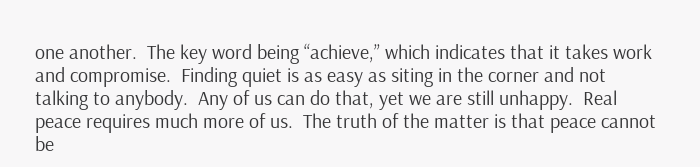one another.  The key word being “achieve,” which indicates that it takes work and compromise.  Finding quiet is as easy as siting in the corner and not talking to anybody.  Any of us can do that, yet we are still unhappy.  Real peace requires much more of us.  The truth of the matter is that peace cannot be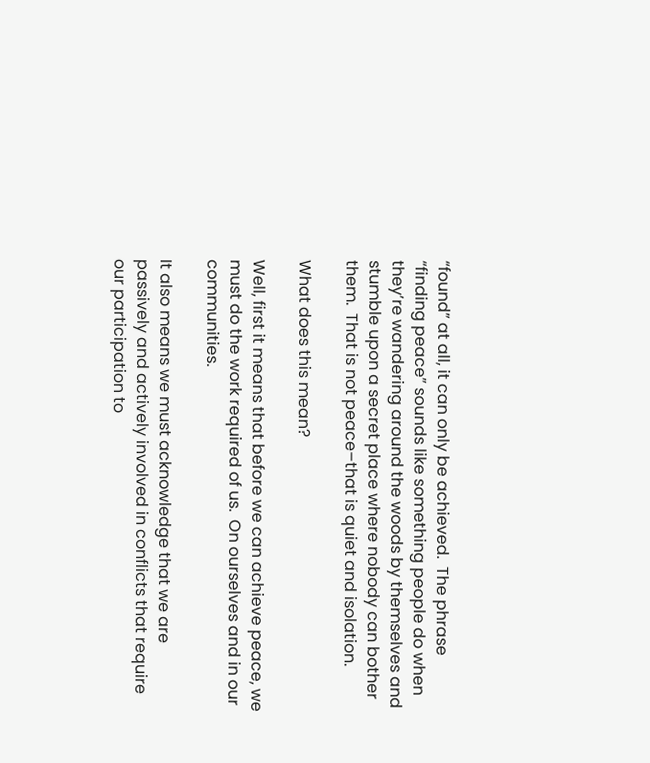“found” at all, it can only be achieved.  The phrase “finding peace” sounds like something people do when they’re wandering around the woods by themselves and stumble upon a secret place where nobody can bother them.  That is not peace–that is quiet and isolation.

What does this mean?

Well, first it means that before we can achieve peace, we must do the work required of us.  On ourselves and in our communities.

It also means we must acknowledge that we are passively and actively involved in conflicts that require our participation to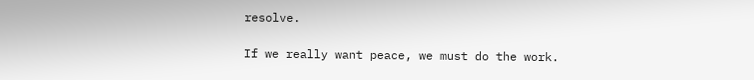resolve.

If we really want peace, we must do the work.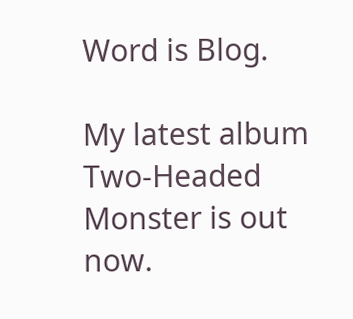Word is Blog.

My latest album Two-Headed Monster is out now.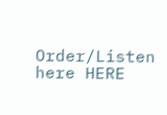Order/Listen here HERE